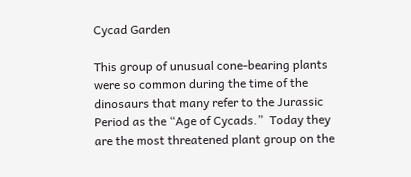Cycad Garden

This group of unusual cone-bearing plants were so common during the time of the dinosaurs that many refer to the Jurassic Period as the “Age of Cycads.”  Today they are the most threatened plant group on the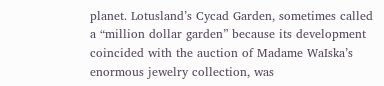planet. Lotusland’s Cycad Garden, sometimes called a “million dollar garden” because its development coincided with the auction of Madame WaIska’s enormous jewelry collection, was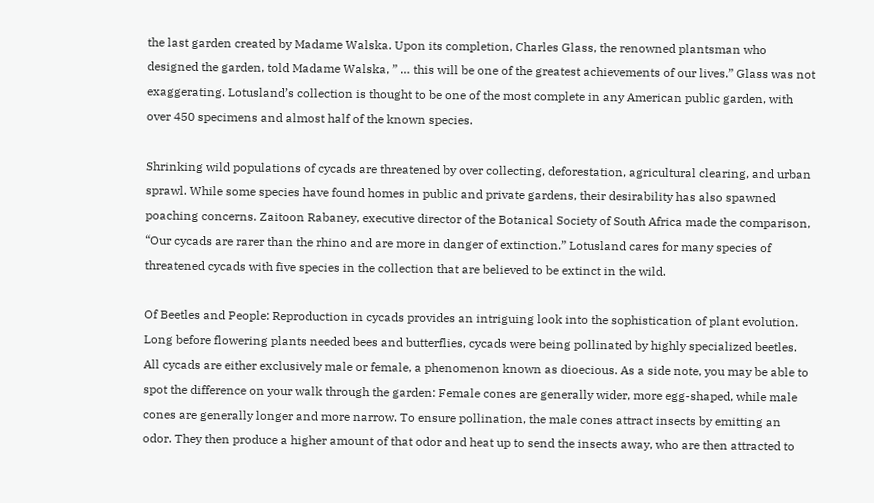the last garden created by Madame Walska. Upon its completion, Charles Glass, the renowned plantsman who designed the garden, told Madame Walska, ” … this will be one of the greatest achievements of our lives.” Glass was not exaggerating. Lotusland’s collection is thought to be one of the most complete in any American public garden, with over 450 specimens and almost half of the known species.

Shrinking wild populations of cycads are threatened by over collecting, deforestation, agricultural clearing, and urban sprawl. While some species have found homes in public and private gardens, their desirability has also spawned poaching concerns. Zaitoon Rabaney, executive director of the Botanical Society of South Africa made the comparison, “Our cycads are rarer than the rhino and are more in danger of extinction.” Lotusland cares for many species of threatened cycads with five species in the collection that are believed to be extinct in the wild.

Of Beetles and People: Reproduction in cycads provides an intriguing look into the sophistication of plant evolution. Long before flowering plants needed bees and butterflies, cycads were being pollinated by highly specialized beetles. All cycads are either exclusively male or female, a phenomenon known as dioecious. As a side note, you may be able to spot the difference on your walk through the garden: Female cones are generally wider, more egg-shaped, while male cones are generally longer and more narrow. To ensure pollination, the male cones attract insects by emitting an odor. They then produce a higher amount of that odor and heat up to send the insects away, who are then attracted to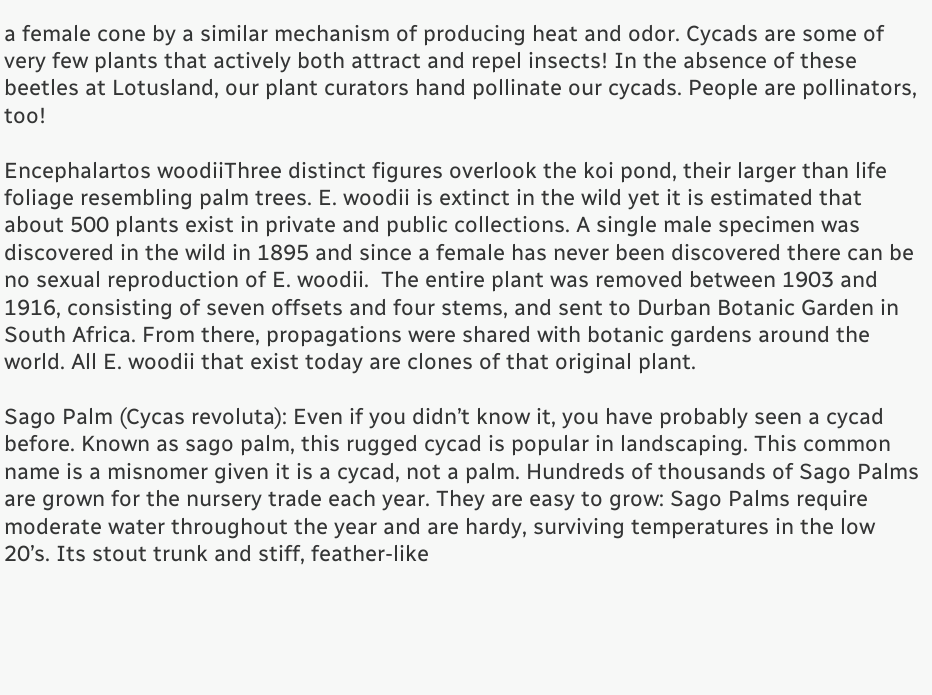a female cone by a similar mechanism of producing heat and odor. Cycads are some of very few plants that actively both attract and repel insects! In the absence of these beetles at Lotusland, our plant curators hand pollinate our cycads. People are pollinators, too!

Encephalartos woodiiThree distinct figures overlook the koi pond, their larger than life foliage resembling palm trees. E. woodii is extinct in the wild yet it is estimated that about 500 plants exist in private and public collections. A single male specimen was discovered in the wild in 1895 and since a female has never been discovered there can be no sexual reproduction of E. woodii.  The entire plant was removed between 1903 and 1916, consisting of seven offsets and four stems, and sent to Durban Botanic Garden in South Africa. From there, propagations were shared with botanic gardens around the world. All E. woodii that exist today are clones of that original plant.

Sago Palm (Cycas revoluta): Even if you didn’t know it, you have probably seen a cycad before. Known as sago palm, this rugged cycad is popular in landscaping. This common name is a misnomer given it is a cycad, not a palm. Hundreds of thousands of Sago Palms are grown for the nursery trade each year. They are easy to grow: Sago Palms require moderate water throughout the year and are hardy, surviving temperatures in the low 20’s. Its stout trunk and stiff, feather-like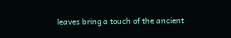leaves bring a touch of the ancient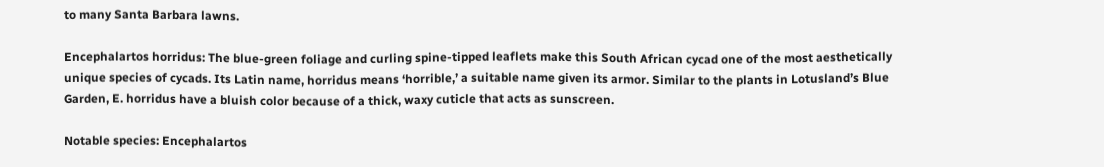to many Santa Barbara lawns.

Encephalartos horridus: The blue-green foliage and curling spine-tipped leaflets make this South African cycad one of the most aesthetically unique species of cycads. Its Latin name, horridus means ‘horrible,’ a suitable name given its armor. Similar to the plants in Lotusland’s Blue Garden, E. horridus have a bluish color because of a thick, waxy cuticle that acts as sunscreen.

Notable species: Encephalartos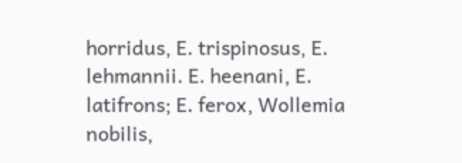horridus, E. trispinosus, E. lehmannii. E. heenani, E. latifrons; E. ferox, Wollemia nobilis,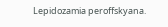Lepidozamia peroffskyana.